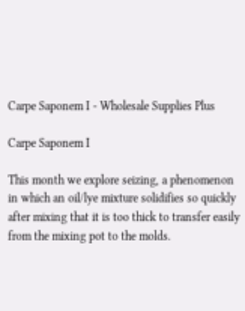Carpe Saponem I - Wholesale Supplies Plus

Carpe Saponem I

This month we explore seizing, a phenomenon in which an oil/lye mixture solidifies so quickly after mixing that it is too thick to transfer easily from the mixing pot to the molds.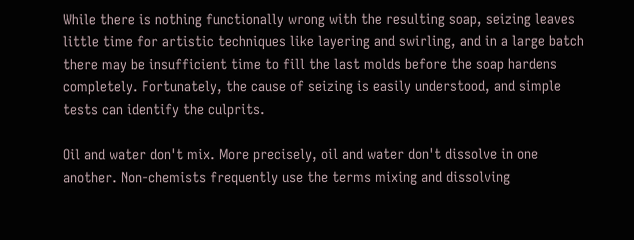While there is nothing functionally wrong with the resulting soap, seizing leaves little time for artistic techniques like layering and swirling, and in a large batch there may be insufficient time to fill the last molds before the soap hardens completely. Fortunately, the cause of seizing is easily understood, and simple tests can identify the culprits.

Oil and water don't mix. More precisely, oil and water don't dissolve in one another. Non-chemists frequently use the terms mixing and dissolving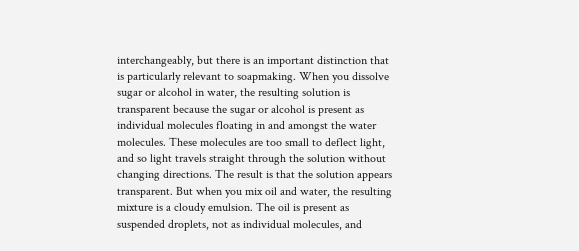interchangeably, but there is an important distinction that is particularly relevant to soapmaking. When you dissolve sugar or alcohol in water, the resulting solution is transparent because the sugar or alcohol is present as individual molecules floating in and amongst the water molecules. These molecules are too small to deflect light, and so light travels straight through the solution without changing directions. The result is that the solution appears transparent. But when you mix oil and water, the resulting mixture is a cloudy emulsion. The oil is present as suspended droplets, not as individual molecules, and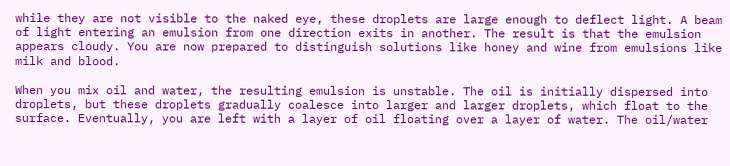while they are not visible to the naked eye, these droplets are large enough to deflect light. A beam of light entering an emulsion from one direction exits in another. The result is that the emulsion appears cloudy. You are now prepared to distinguish solutions like honey and wine from emulsions like milk and blood.

When you mix oil and water, the resulting emulsion is unstable. The oil is initially dispersed into droplets, but these droplets gradually coalesce into larger and larger droplets, which float to the surface. Eventually, you are left with a layer of oil floating over a layer of water. The oil/water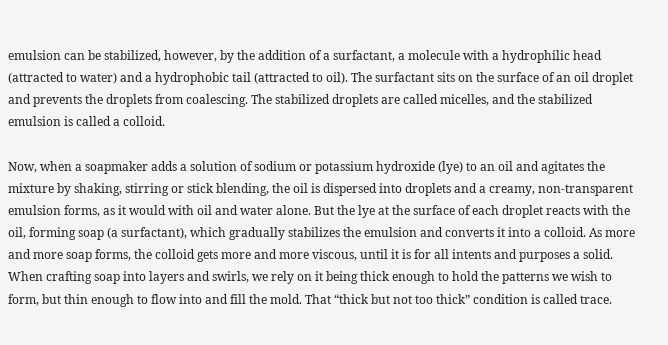emulsion can be stabilized, however, by the addition of a surfactant, a molecule with a hydrophilic head (attracted to water) and a hydrophobic tail (attracted to oil). The surfactant sits on the surface of an oil droplet and prevents the droplets from coalescing. The stabilized droplets are called micelles, and the stabilized emulsion is called a colloid.

Now, when a soapmaker adds a solution of sodium or potassium hydroxide (lye) to an oil and agitates the mixture by shaking, stirring or stick blending, the oil is dispersed into droplets and a creamy, non-transparent emulsion forms, as it would with oil and water alone. But the lye at the surface of each droplet reacts with the oil, forming soap (a surfactant), which gradually stabilizes the emulsion and converts it into a colloid. As more and more soap forms, the colloid gets more and more viscous, until it is for all intents and purposes a solid. When crafting soap into layers and swirls, we rely on it being thick enough to hold the patterns we wish to form, but thin enough to flow into and fill the mold. That “thick but not too thick” condition is called trace.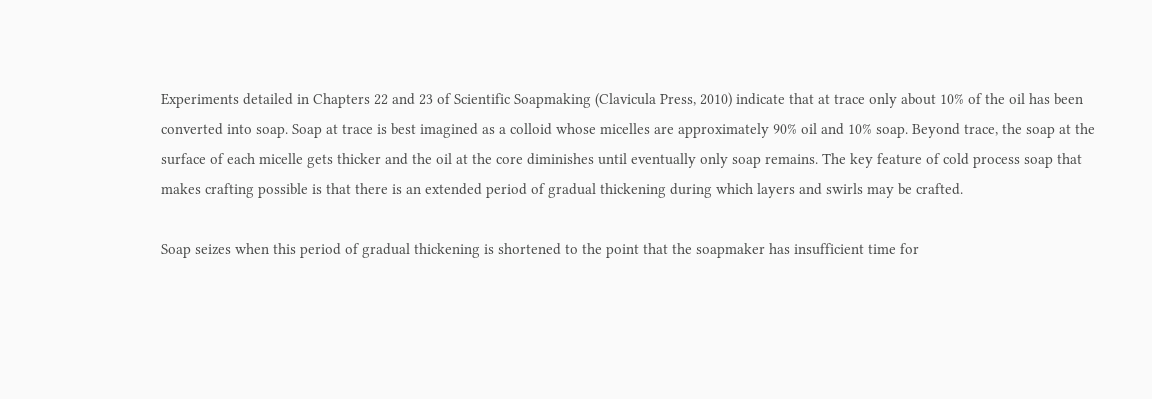Experiments detailed in Chapters 22 and 23 of Scientific Soapmaking (Clavicula Press, 2010) indicate that at trace only about 10% of the oil has been converted into soap. Soap at trace is best imagined as a colloid whose micelles are approximately 90% oil and 10% soap. Beyond trace, the soap at the surface of each micelle gets thicker and the oil at the core diminishes until eventually only soap remains. The key feature of cold process soap that makes crafting possible is that there is an extended period of gradual thickening during which layers and swirls may be crafted.

Soap seizes when this period of gradual thickening is shortened to the point that the soapmaker has insufficient time for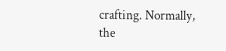crafting. Normally, the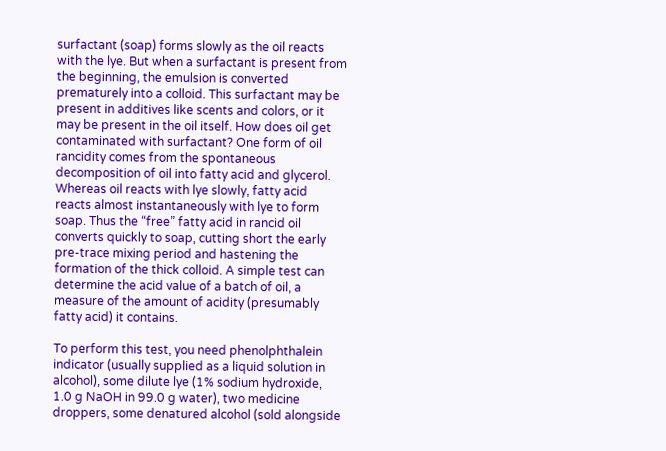surfactant (soap) forms slowly as the oil reacts with the lye. But when a surfactant is present from the beginning, the emulsion is converted prematurely into a colloid. This surfactant may be present in additives like scents and colors, or it may be present in the oil itself. How does oil get contaminated with surfactant? One form of oil rancidity comes from the spontaneous decomposition of oil into fatty acid and glycerol. Whereas oil reacts with lye slowly, fatty acid reacts almost instantaneously with lye to form soap. Thus the “free” fatty acid in rancid oil converts quickly to soap, cutting short the early pre-trace mixing period and hastening the formation of the thick colloid. A simple test can determine the acid value of a batch of oil, a measure of the amount of acidity (presumably fatty acid) it contains.

To perform this test, you need phenolphthalein indicator (usually supplied as a liquid solution in alcohol), some dilute lye (1% sodium hydroxide, 1.0 g NaOH in 99.0 g water), two medicine droppers, some denatured alcohol (sold alongside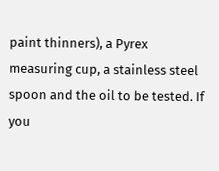paint thinners), a Pyrex measuring cup, a stainless steel spoon and the oil to be tested. If you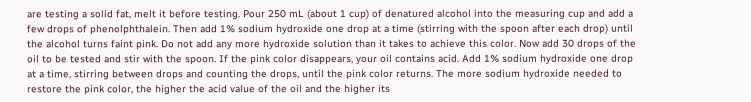are testing a solid fat, melt it before testing. Pour 250 mL (about 1 cup) of denatured alcohol into the measuring cup and add a few drops of phenolphthalein. Then add 1% sodium hydroxide one drop at a time (stirring with the spoon after each drop) until the alcohol turns faint pink. Do not add any more hydroxide solution than it takes to achieve this color. Now add 30 drops of the oil to be tested and stir with the spoon. If the pink color disappears, your oil contains acid. Add 1% sodium hydroxide one drop at a time, stirring between drops and counting the drops, until the pink color returns. The more sodium hydroxide needed to restore the pink color, the higher the acid value of the oil and the higher its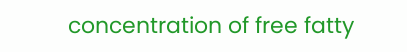concentration of free fatty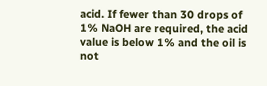acid. If fewer than 30 drops of 1% NaOH are required, the acid value is below 1% and the oil is not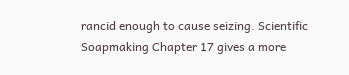rancid enough to cause seizing. Scientific Soapmaking Chapter 17 gives a more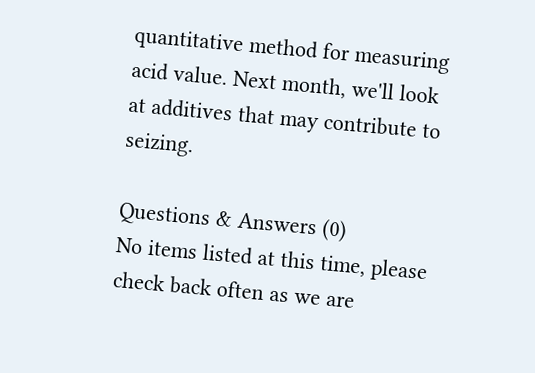quantitative method for measuring acid value. Next month, we'll look at additives that may contribute to seizing.

Questions & Answers (0)
No items listed at this time, please check back often as we are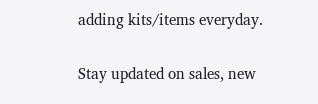adding kits/items everyday.

Stay updated on sales, new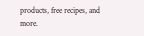products, free recipes, and more.